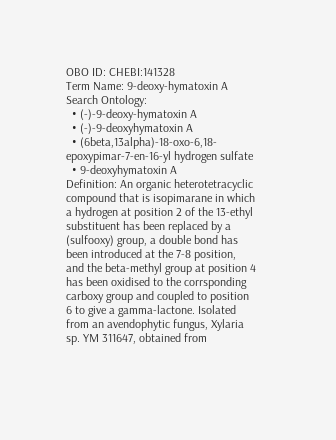OBO ID: CHEBI:141328
Term Name: 9-deoxy-hymatoxin A Search Ontology:
  • (-)-9-deoxy-hymatoxin A
  • (-)-9-deoxyhymatoxin A
  • (6beta,13alpha)-18-oxo-6,18-epoxypimar-7-en-16-yl hydrogen sulfate
  • 9-deoxyhymatoxin A
Definition: An organic heterotetracyclic compound that is isopimarane in which a hydrogen at position 2 of the 13-ethyl substituent has been replaced by a (sulfooxy) group, a double bond has been introduced at the 7-8 position, and the beta-methyl group at position 4 has been oxidised to the corrsponding carboxy group and coupled to position 6 to give a gamma-lactone. Isolated from an avendophytic fungus, Xylaria sp. YM 311647, obtained from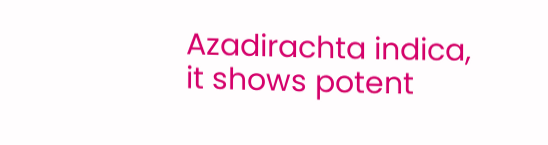Azadirachta indica, it shows potent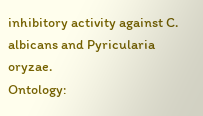inhibitory activity against C. albicans and Pyricularia oryzae.
Ontology: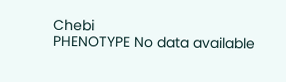Chebi
PHENOTYPE No data available